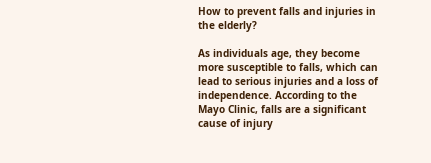How to prevent falls and injuries in the elderly?

As individuals age, they become more susceptible to falls, which can lead to serious injuries and a loss of independence. According to the Mayo Clinic, falls are a significant cause of injury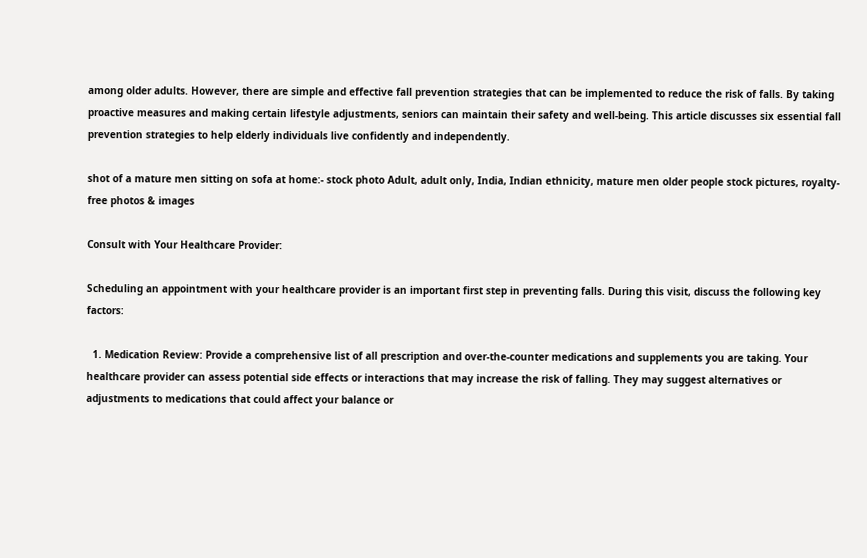among older adults. However, there are simple and effective fall prevention strategies that can be implemented to reduce the risk of falls. By taking proactive measures and making certain lifestyle adjustments, seniors can maintain their safety and well-being. This article discusses six essential fall prevention strategies to help elderly individuals live confidently and independently.

shot of a mature men sitting on sofa at home:- stock photo Adult, adult only, India, Indian ethnicity, mature men older people stock pictures, royalty-free photos & images

Consult with Your Healthcare Provider:

Scheduling an appointment with your healthcare provider is an important first step in preventing falls. During this visit, discuss the following key factors:

  1. Medication Review: Provide a comprehensive list of all prescription and over-the-counter medications and supplements you are taking. Your healthcare provider can assess potential side effects or interactions that may increase the risk of falling. They may suggest alternatives or adjustments to medications that could affect your balance or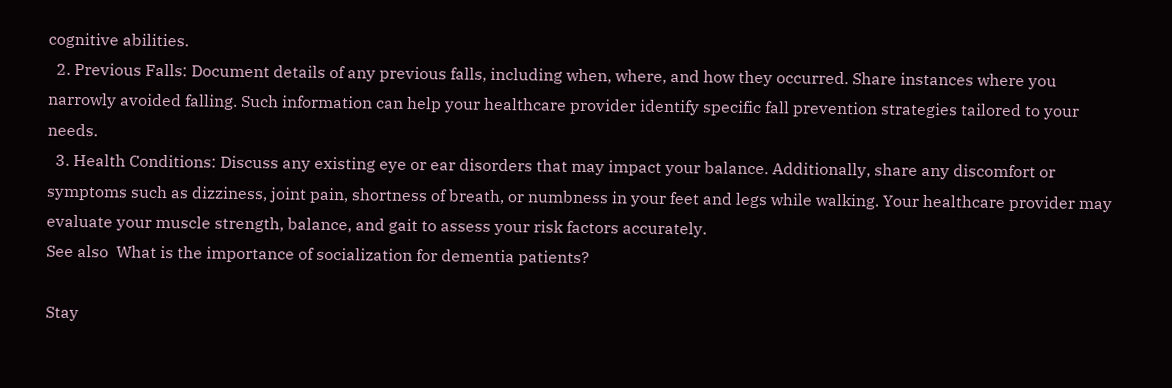cognitive abilities.
  2. Previous Falls: Document details of any previous falls, including when, where, and how they occurred. Share instances where you narrowly avoided falling. Such information can help your healthcare provider identify specific fall prevention strategies tailored to your needs.
  3. Health Conditions: Discuss any existing eye or ear disorders that may impact your balance. Additionally, share any discomfort or symptoms such as dizziness, joint pain, shortness of breath, or numbness in your feet and legs while walking. Your healthcare provider may evaluate your muscle strength, balance, and gait to assess your risk factors accurately.
See also  What is the importance of socialization for dementia patients?

Stay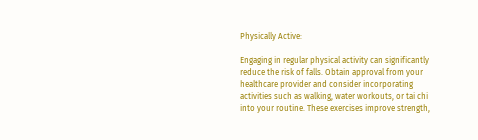Physically Active:

Engaging in regular physical activity can significantly reduce the risk of falls. Obtain approval from your healthcare provider and consider incorporating activities such as walking, water workouts, or tai chi into your routine. These exercises improve strength,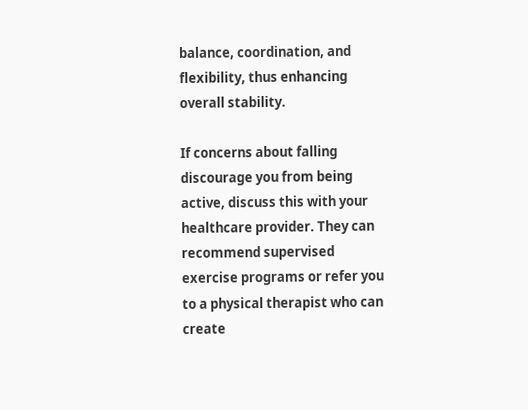balance, coordination, and flexibility, thus enhancing overall stability.

If concerns about falling discourage you from being active, discuss this with your healthcare provider. They can recommend supervised exercise programs or refer you to a physical therapist who can create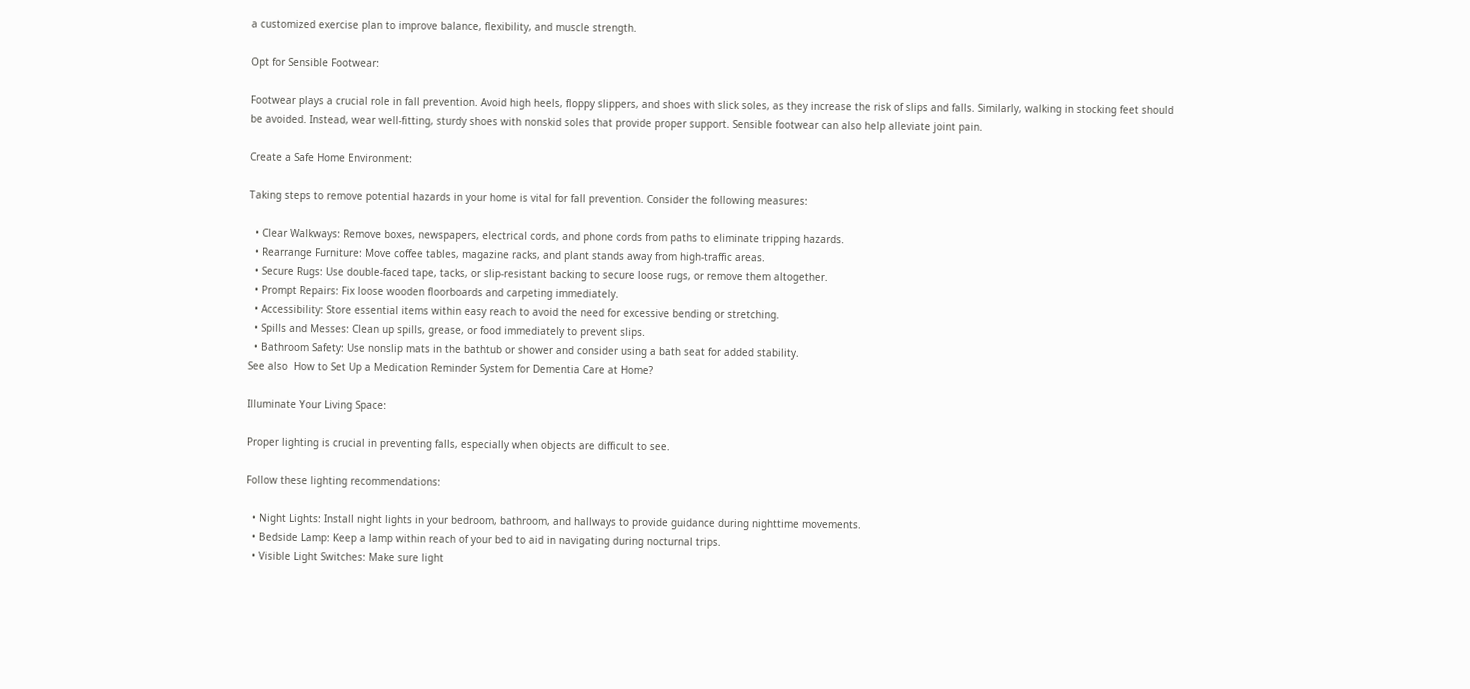a customized exercise plan to improve balance, flexibility, and muscle strength.

Opt for Sensible Footwear:

Footwear plays a crucial role in fall prevention. Avoid high heels, floppy slippers, and shoes with slick soles, as they increase the risk of slips and falls. Similarly, walking in stocking feet should be avoided. Instead, wear well-fitting, sturdy shoes with nonskid soles that provide proper support. Sensible footwear can also help alleviate joint pain.

Create a Safe Home Environment:

Taking steps to remove potential hazards in your home is vital for fall prevention. Consider the following measures:

  • Clear Walkways: Remove boxes, newspapers, electrical cords, and phone cords from paths to eliminate tripping hazards.
  • Rearrange Furniture: Move coffee tables, magazine racks, and plant stands away from high-traffic areas.
  • Secure Rugs: Use double-faced tape, tacks, or slip-resistant backing to secure loose rugs, or remove them altogether.
  • Prompt Repairs: Fix loose wooden floorboards and carpeting immediately.
  • Accessibility: Store essential items within easy reach to avoid the need for excessive bending or stretching.
  • Spills and Messes: Clean up spills, grease, or food immediately to prevent slips.
  • Bathroom Safety: Use nonslip mats in the bathtub or shower and consider using a bath seat for added stability.
See also  How to Set Up a Medication Reminder System for Dementia Care at Home?

Illuminate Your Living Space:

Proper lighting is crucial in preventing falls, especially when objects are difficult to see.

Follow these lighting recommendations:

  • Night Lights: Install night lights in your bedroom, bathroom, and hallways to provide guidance during nighttime movements.
  • Bedside Lamp: Keep a lamp within reach of your bed to aid in navigating during nocturnal trips.
  • Visible Light Switches: Make sure light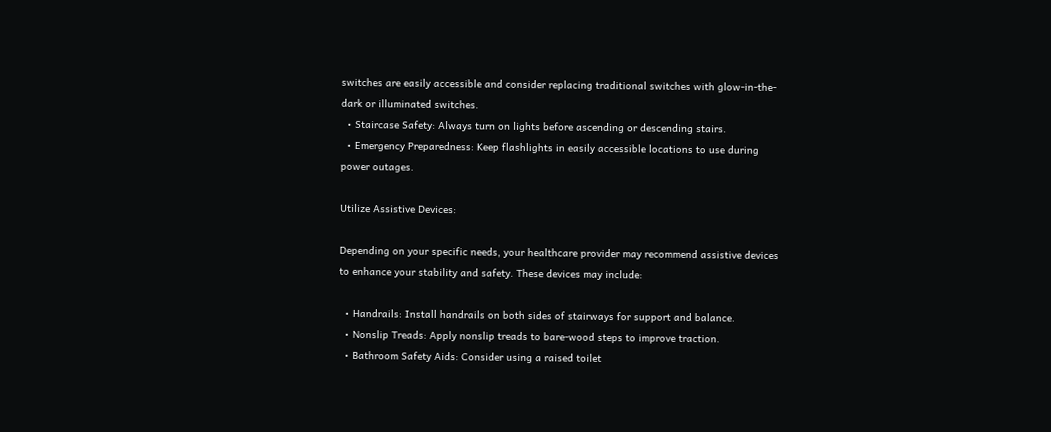switches are easily accessible and consider replacing traditional switches with glow-in-the-dark or illuminated switches.
  • Staircase Safety: Always turn on lights before ascending or descending stairs.
  • Emergency Preparedness: Keep flashlights in easily accessible locations to use during power outages.

Utilize Assistive Devices:

Depending on your specific needs, your healthcare provider may recommend assistive devices to enhance your stability and safety. These devices may include:

  • Handrails: Install handrails on both sides of stairways for support and balance.
  • Nonslip Treads: Apply nonslip treads to bare-wood steps to improve traction.
  • Bathroom Safety Aids: Consider using a raised toilet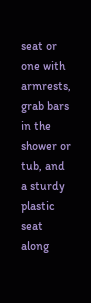seat or one with armrests, grab bars in the shower or tub, and a sturdy plastic seat along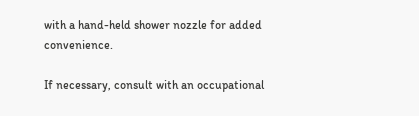with a hand-held shower nozzle for added convenience.

If necessary, consult with an occupational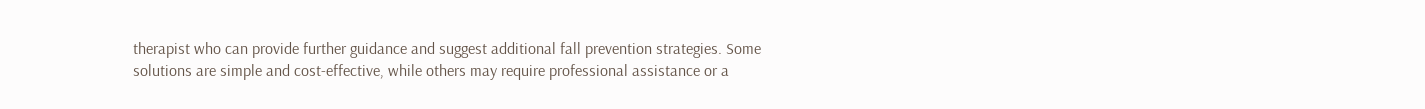therapist who can provide further guidance and suggest additional fall prevention strategies. Some solutions are simple and cost-effective, while others may require professional assistance or a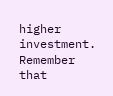higher investment. Remember that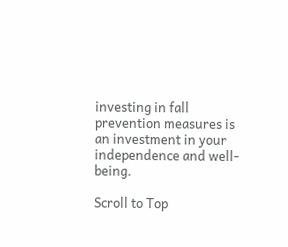investing in fall prevention measures is an investment in your independence and well-being.

Scroll to Top